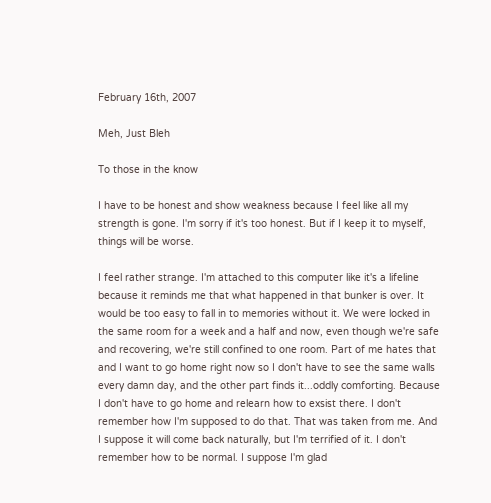February 16th, 2007

Meh, Just Bleh

To those in the know

I have to be honest and show weakness because I feel like all my strength is gone. I'm sorry if it's too honest. But if I keep it to myself, things will be worse.

I feel rather strange. I'm attached to this computer like it's a lifeline because it reminds me that what happened in that bunker is over. It would be too easy to fall in to memories without it. We were locked in the same room for a week and a half and now, even though we're safe and recovering, we're still confined to one room. Part of me hates that and I want to go home right now so I don't have to see the same walls every damn day, and the other part finds it...oddly comforting. Because I don't have to go home and relearn how to exsist there. I don't remember how I'm supposed to do that. That was taken from me. And I suppose it will come back naturally, but I'm terrified of it. I don't remember how to be normal. I suppose I'm glad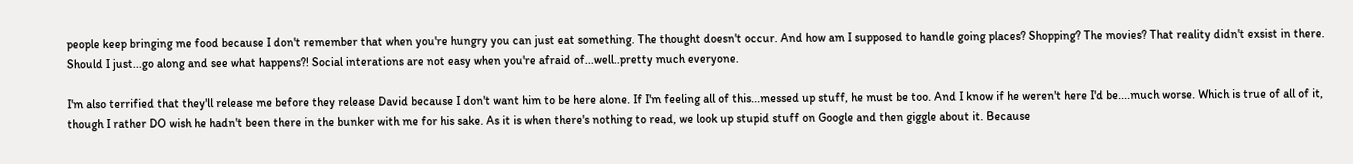people keep bringing me food because I don't remember that when you're hungry you can just eat something. The thought doesn't occur. And how am I supposed to handle going places? Shopping? The movies? That reality didn't exsist in there. Should I just...go along and see what happens?! Social interations are not easy when you're afraid of...well..pretty much everyone.

I'm also terrified that they'll release me before they release David because I don't want him to be here alone. If I'm feeling all of this...messed up stuff, he must be too. And I know if he weren't here I'd be....much worse. Which is true of all of it, though I rather DO wish he hadn't been there in the bunker with me for his sake. As it is when there's nothing to read, we look up stupid stuff on Google and then giggle about it. Because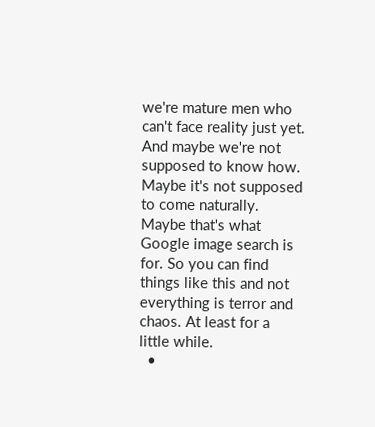we're mature men who can't face reality just yet. And maybe we're not supposed to know how. Maybe it's not supposed to come naturally. Maybe that's what Google image search is for. So you can find things like this and not everything is terror and chaos. At least for a little while.
  •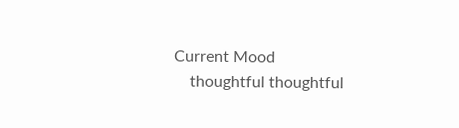Current Mood
    thoughtful thoughtful